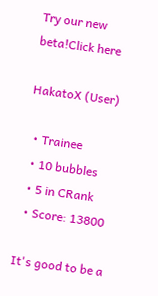Try our new beta!Click here

HakatoX (User)

  • Trainee
  • 10 bubbles
  • 5 in CRank
  • Score: 13800

It's good to be a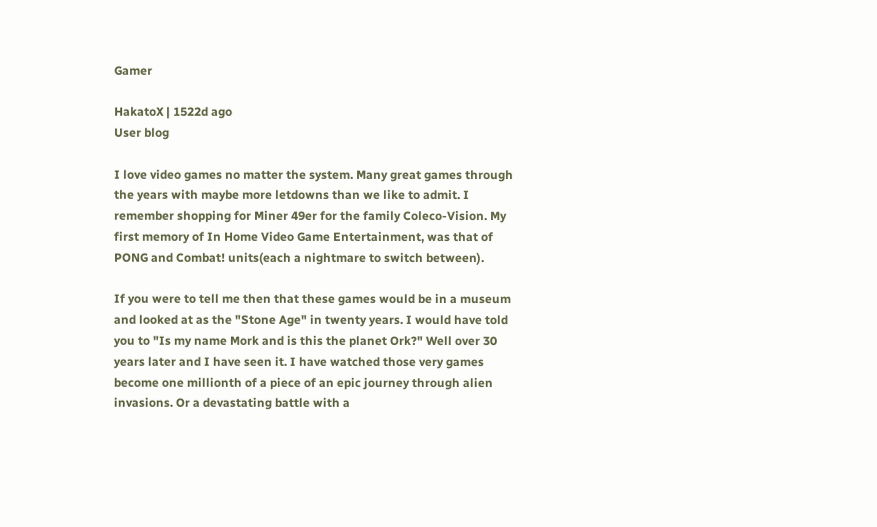Gamer

HakatoX | 1522d ago
User blog

I love video games no matter the system. Many great games through the years with maybe more letdowns than we like to admit. I remember shopping for Miner 49er for the family Coleco-Vision. My first memory of In Home Video Game Entertainment, was that of PONG and Combat! units(each a nightmare to switch between).

If you were to tell me then that these games would be in a museum and looked at as the "Stone Age" in twenty years. I would have told you to "Is my name Mork and is this the planet Ork?" Well over 30 years later and I have seen it. I have watched those very games become one millionth of a piece of an epic journey through alien invasions. Or a devastating battle with a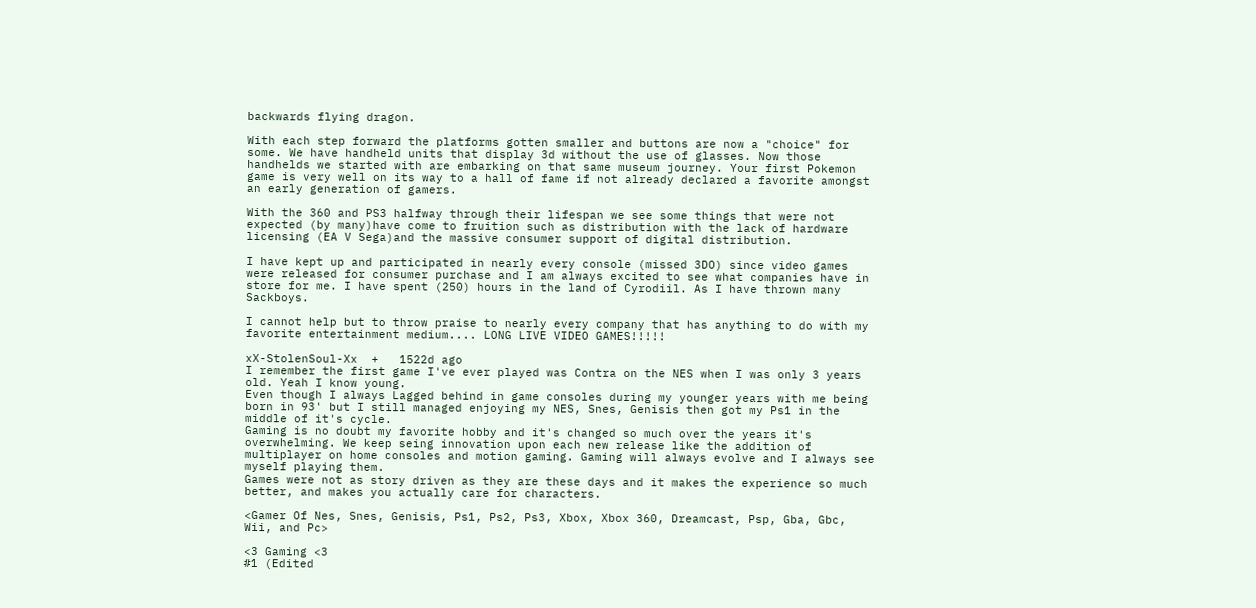backwards flying dragon.

With each step forward the platforms gotten smaller and buttons are now a "choice" for some. We have handheld units that display 3d without the use of glasses. Now those handhelds we started with are embarking on that same museum journey. Your first Pokemon game is very well on its way to a hall of fame if not already declared a favorite amongst an early generation of gamers.

With the 360 and PS3 halfway through their lifespan we see some things that were not expected (by many)have come to fruition such as distribution with the lack of hardware licensing (EA V Sega)and the massive consumer support of digital distribution.

I have kept up and participated in nearly every console (missed 3DO) since video games were released for consumer purchase and I am always excited to see what companies have in store for me. I have spent (250) hours in the land of Cyrodiil. As I have thrown many Sackboys.

I cannot help but to throw praise to nearly every company that has anything to do with my favorite entertainment medium.... LONG LIVE VIDEO GAMES!!!!!

xX-StolenSoul-Xx  +   1522d ago
I remember the first game I've ever played was Contra on the NES when I was only 3 years old. Yeah I know young.
Even though I always Lagged behind in game consoles during my younger years with me being born in 93' but I still managed enjoying my NES, Snes, Genisis then got my Ps1 in the middle of it's cycle.
Gaming is no doubt my favorite hobby and it's changed so much over the years it's overwhelming. We keep seing innovation upon each new release like the addition of multiplayer on home consoles and motion gaming. Gaming will always evolve and I always see myself playing them.
Games were not as story driven as they are these days and it makes the experience so much better, and makes you actually care for characters.

<Gamer Of Nes, Snes, Genisis, Ps1, Ps2, Ps3, Xbox, Xbox 360, Dreamcast, Psp, Gba, Gbc, Wii, and Pc>

<3 Gaming <3
#1 (Edited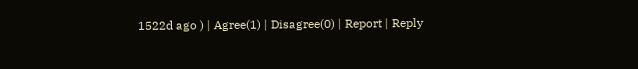1522d ago ) | Agree(1) | Disagree(0) | Report | Reply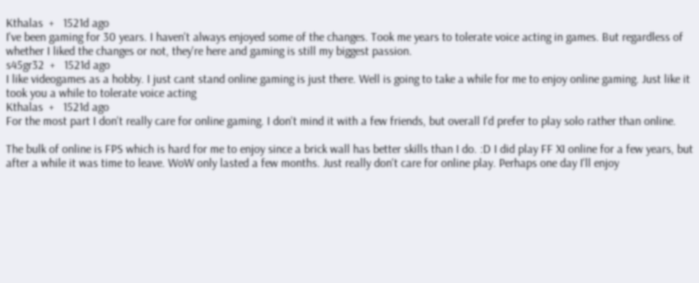Kthalas  +   1521d ago
I've been gaming for 30 years. I haven't always enjoyed some of the changes. Took me years to tolerate voice acting in games. But regardless of whether I liked the changes or not, they're here and gaming is still my biggest passion.
s45gr32  +   1521d ago
I like videogames as a hobby. I just cant stand online gaming is just there. Well is going to take a while for me to enjoy online gaming. Just like it took you a while to tolerate voice acting
Kthalas  +   1521d ago
For the most part I don't really care for online gaming. I don't mind it with a few friends, but overall I'd prefer to play solo rather than online.

The bulk of online is FPS which is hard for me to enjoy since a brick wall has better skills than I do. :D I did play FF XI online for a few years, but after a while it was time to leave. WoW only lasted a few months. Just really don't care for online play. Perhaps one day I'll enjoy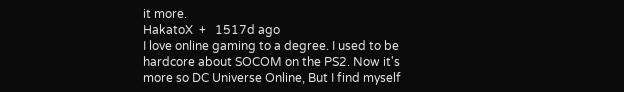it more.
HakatoX  +   1517d ago
I love online gaming to a degree. I used to be hardcore about SOCOM on the PS2. Now it's more so DC Universe Online, But I find myself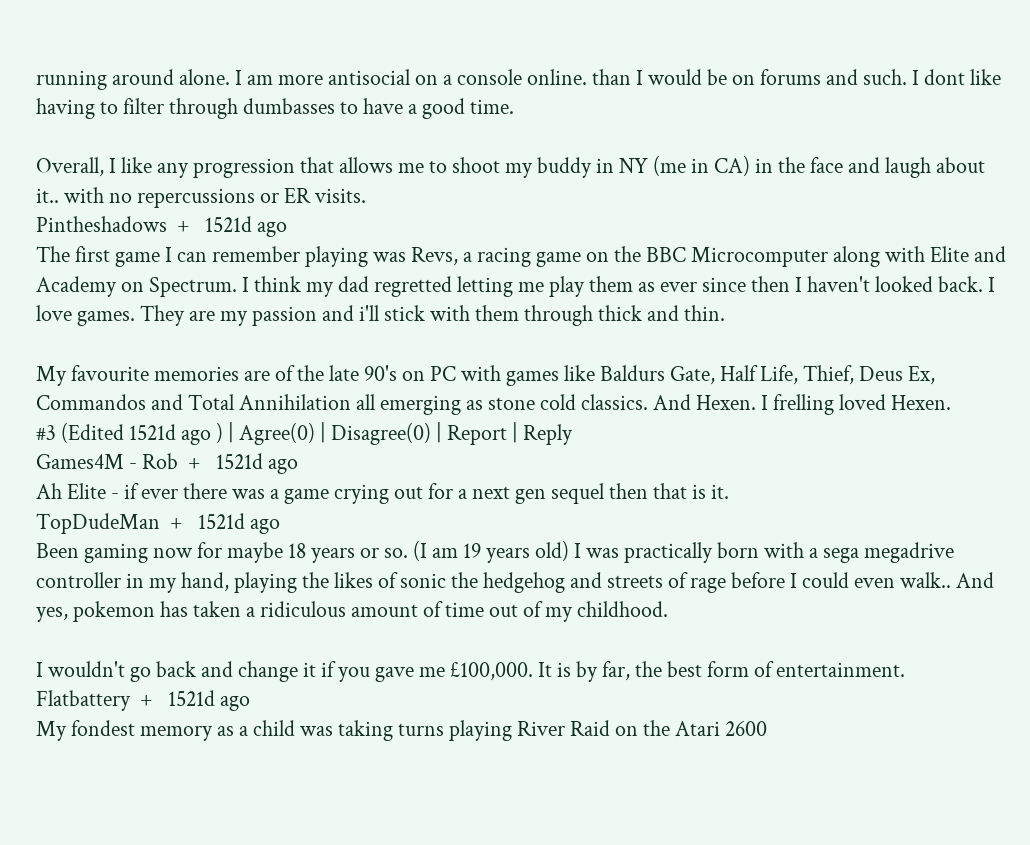running around alone. I am more antisocial on a console online. than I would be on forums and such. I dont like having to filter through dumbasses to have a good time.

Overall, I like any progression that allows me to shoot my buddy in NY (me in CA) in the face and laugh about it.. with no repercussions or ER visits.
Pintheshadows  +   1521d ago
The first game I can remember playing was Revs, a racing game on the BBC Microcomputer along with Elite and Academy on Spectrum. I think my dad regretted letting me play them as ever since then I haven't looked back. I love games. They are my passion and i'll stick with them through thick and thin.

My favourite memories are of the late 90's on PC with games like Baldurs Gate, Half Life, Thief, Deus Ex, Commandos and Total Annihilation all emerging as stone cold classics. And Hexen. I frelling loved Hexen.
#3 (Edited 1521d ago ) | Agree(0) | Disagree(0) | Report | Reply
Games4M - Rob  +   1521d ago
Ah Elite - if ever there was a game crying out for a next gen sequel then that is it.
TopDudeMan  +   1521d ago
Been gaming now for maybe 18 years or so. (I am 19 years old) I was practically born with a sega megadrive controller in my hand, playing the likes of sonic the hedgehog and streets of rage before I could even walk.. And yes, pokemon has taken a ridiculous amount of time out of my childhood.

I wouldn't go back and change it if you gave me £100,000. It is by far, the best form of entertainment.
Flatbattery  +   1521d ago
My fondest memory as a child was taking turns playing River Raid on the Atari 2600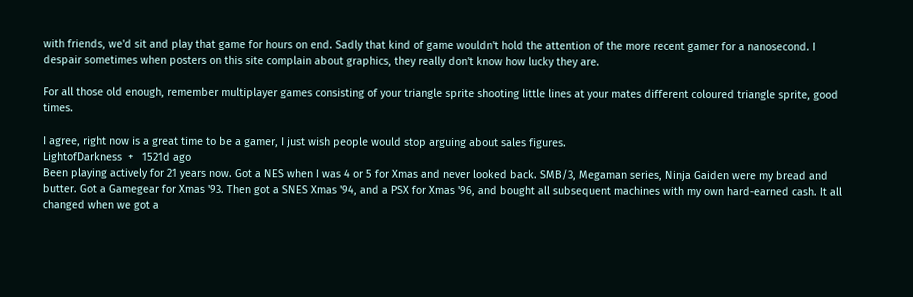with friends, we'd sit and play that game for hours on end. Sadly that kind of game wouldn't hold the attention of the more recent gamer for a nanosecond. I despair sometimes when posters on this site complain about graphics, they really don't know how lucky they are.

For all those old enough, remember multiplayer games consisting of your triangle sprite shooting little lines at your mates different coloured triangle sprite, good times.

I agree, right now is a great time to be a gamer, I just wish people would stop arguing about sales figures.
LightofDarkness  +   1521d ago
Been playing actively for 21 years now. Got a NES when I was 4 or 5 for Xmas and never looked back. SMB/3, Megaman series, Ninja Gaiden were my bread and butter. Got a Gamegear for Xmas '93. Then got a SNES Xmas '94, and a PSX for Xmas '96, and bought all subsequent machines with my own hard-earned cash. It all changed when we got a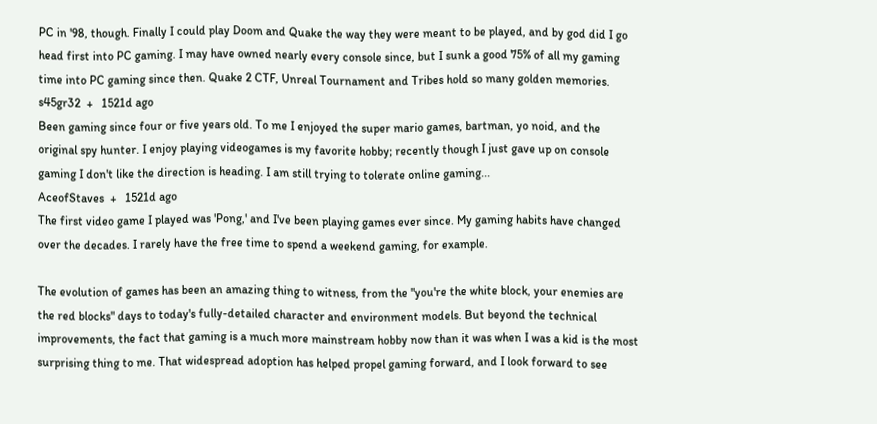PC in '98, though. Finally I could play Doom and Quake the way they were meant to be played, and by god did I go head first into PC gaming. I may have owned nearly every console since, but I sunk a good 75% of all my gaming time into PC gaming since then. Quake 2 CTF, Unreal Tournament and Tribes hold so many golden memories.
s45gr32  +   1521d ago
Been gaming since four or five years old. To me I enjoyed the super mario games, bartman, yo noid, and the original spy hunter. I enjoy playing videogames is my favorite hobby; recently though I just gave up on console gaming I don't like the direction is heading. I am still trying to tolerate online gaming...
AceofStaves  +   1521d ago
The first video game I played was 'Pong,' and I've been playing games ever since. My gaming habits have changed over the decades. I rarely have the free time to spend a weekend gaming, for example.

The evolution of games has been an amazing thing to witness, from the "you're the white block, your enemies are the red blocks" days to today's fully-detailed character and environment models. But beyond the technical improvements, the fact that gaming is a much more mainstream hobby now than it was when I was a kid is the most surprising thing to me. That widespread adoption has helped propel gaming forward, and I look forward to see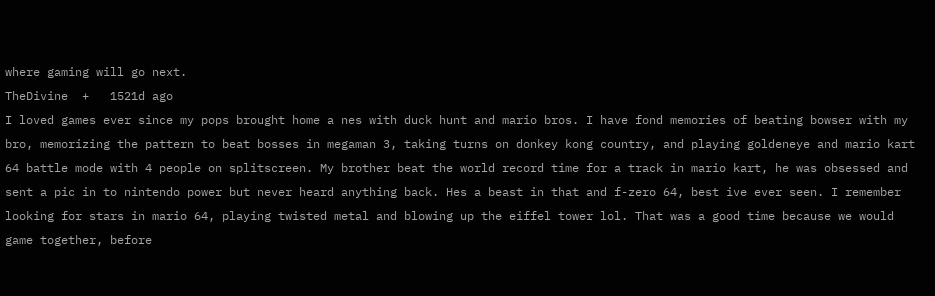where gaming will go next.
TheDivine  +   1521d ago
I loved games ever since my pops brought home a nes with duck hunt and mario bros. I have fond memories of beating bowser with my bro, memorizing the pattern to beat bosses in megaman 3, taking turns on donkey kong country, and playing goldeneye and mario kart 64 battle mode with 4 people on splitscreen. My brother beat the world record time for a track in mario kart, he was obsessed and sent a pic in to nintendo power but never heard anything back. Hes a beast in that and f-zero 64, best ive ever seen. I remember looking for stars in mario 64, playing twisted metal and blowing up the eiffel tower lol. That was a good time because we would game together, before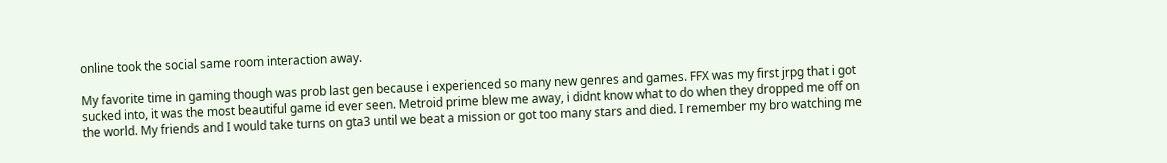online took the social same room interaction away.

My favorite time in gaming though was prob last gen because i experienced so many new genres and games. FFX was my first jrpg that i got sucked into, it was the most beautiful game id ever seen. Metroid prime blew me away, i didnt know what to do when they dropped me off on the world. My friends and I would take turns on gta3 until we beat a mission or got too many stars and died. I remember my bro watching me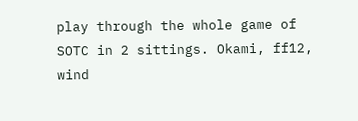play through the whole game of SOTC in 2 sittings. Okami, ff12, wind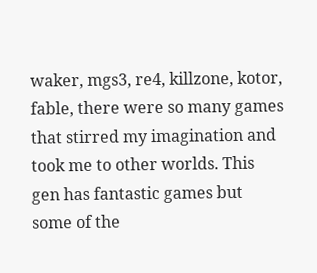waker, mgs3, re4, killzone, kotor, fable, there were so many games that stirred my imagination and took me to other worlds. This gen has fantastic games but some of the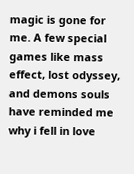magic is gone for me. A few special games like mass effect, lost odyssey, and demons souls have reminded me why i fell in love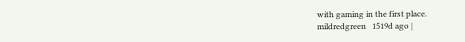with gaming in the first place.
mildredgreen   1519d ago |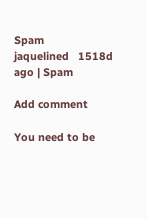Spam
jaquelined   1518d ago | Spam

Add comment

You need to be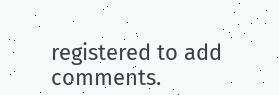registered to add comments.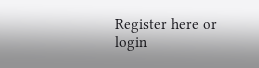Register here or login